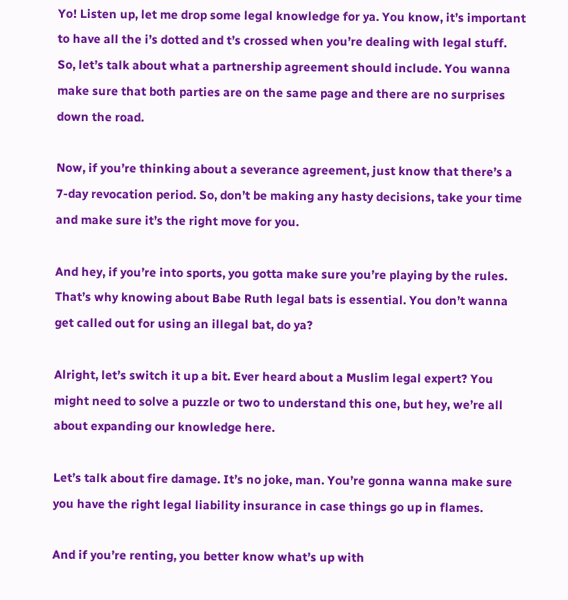Yo! Listen up, let me drop some legal knowledge for ya. You know, it’s important to have all the i’s dotted and t’s crossed when you’re dealing with legal stuff. So, let’s talk about what a partnership agreement should include. You wanna make sure that both parties are on the same page and there are no surprises down the road.

Now, if you’re thinking about a severance agreement, just know that there’s a 7-day revocation period. So, don’t be making any hasty decisions, take your time and make sure it’s the right move for you.

And hey, if you’re into sports, you gotta make sure you’re playing by the rules. That’s why knowing about Babe Ruth legal bats is essential. You don’t wanna get called out for using an illegal bat, do ya?

Alright, let’s switch it up a bit. Ever heard about a Muslim legal expert? You might need to solve a puzzle or two to understand this one, but hey, we’re all about expanding our knowledge here.

Let’s talk about fire damage. It’s no joke, man. You’re gonna wanna make sure you have the right legal liability insurance in case things go up in flames.

And if you’re renting, you better know what’s up with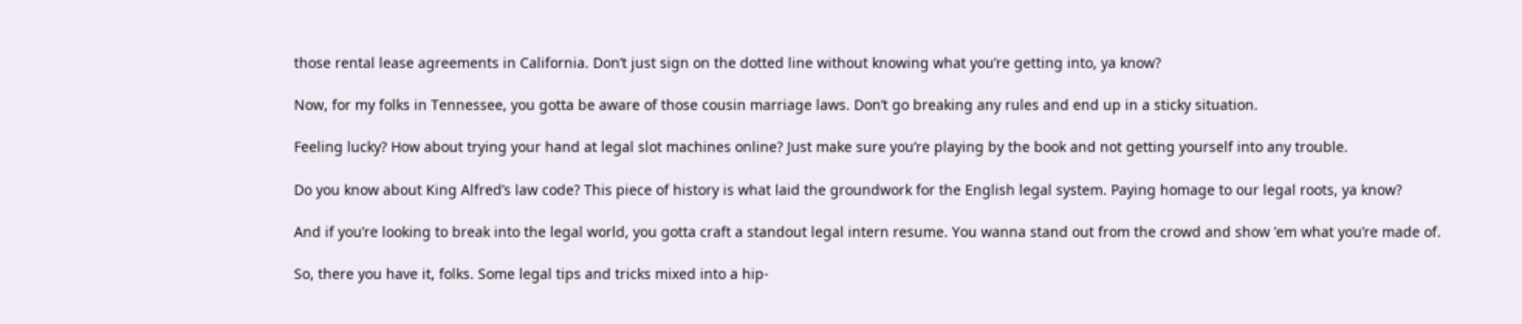those rental lease agreements in California. Don’t just sign on the dotted line without knowing what you’re getting into, ya know?

Now, for my folks in Tennessee, you gotta be aware of those cousin marriage laws. Don’t go breaking any rules and end up in a sticky situation.

Feeling lucky? How about trying your hand at legal slot machines online? Just make sure you’re playing by the book and not getting yourself into any trouble.

Do you know about King Alfred’s law code? This piece of history is what laid the groundwork for the English legal system. Paying homage to our legal roots, ya know?

And if you’re looking to break into the legal world, you gotta craft a standout legal intern resume. You wanna stand out from the crowd and show ’em what you’re made of.

So, there you have it, folks. Some legal tips and tricks mixed into a hip-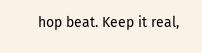hop beat. Keep it real,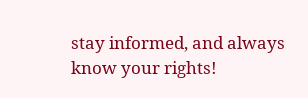stay informed, and always know your rights!